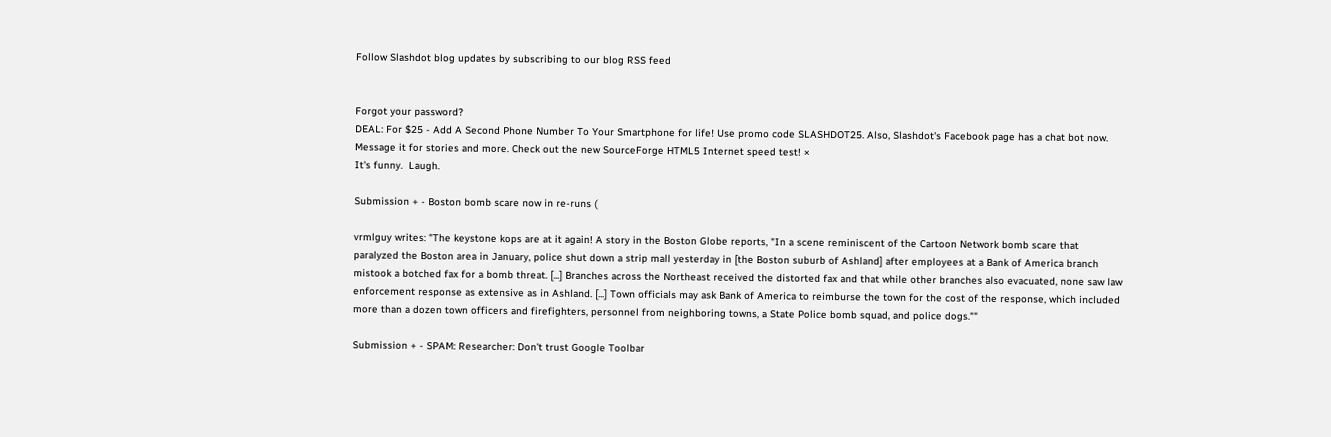Follow Slashdot blog updates by subscribing to our blog RSS feed


Forgot your password?
DEAL: For $25 - Add A Second Phone Number To Your Smartphone for life! Use promo code SLASHDOT25. Also, Slashdot's Facebook page has a chat bot now. Message it for stories and more. Check out the new SourceForge HTML5 Internet speed test! ×
It's funny.  Laugh.

Submission + - Boston bomb scare now in re-runs (

vrmlguy writes: "The keystone kops are at it again! A story in the Boston Globe reports, "In a scene reminiscent of the Cartoon Network bomb scare that paralyzed the Boston area in January, police shut down a strip mall yesterday in [the Boston suburb of Ashland] after employees at a Bank of America branch mistook a botched fax for a bomb threat. [...] Branches across the Northeast received the distorted fax and that while other branches also evacuated, none saw law enforcement response as extensive as in Ashland. [...] Town officials may ask Bank of America to reimburse the town for the cost of the response, which included more than a dozen town officers and firefighters, personnel from neighboring towns, a State Police bomb squad, and police dogs.""

Submission + - SPAM: Researcher: Don't trust Google Toolbar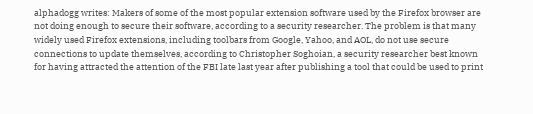alphadogg writes: Makers of some of the most popular extension software used by the Firefox browser are not doing enough to secure their software, according to a security researcher. The problem is that many widely used Firefox extensions, including toolbars from Google, Yahoo, and AOL, do not use secure connections to update themselves, according to Christopher Soghoian, a security researcher best known for having attracted the attention of the FBI late last year after publishing a tool that could be used to print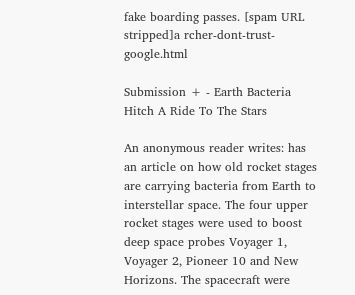fake boarding passes. [spam URL stripped]a rcher-dont-trust-google.html

Submission + - Earth Bacteria Hitch A Ride To The Stars

An anonymous reader writes: has an article on how old rocket stages are carrying bacteria from Earth to interstellar space. The four upper rocket stages were used to boost deep space probes Voyager 1, Voyager 2, Pioneer 10 and New Horizons. The spacecraft were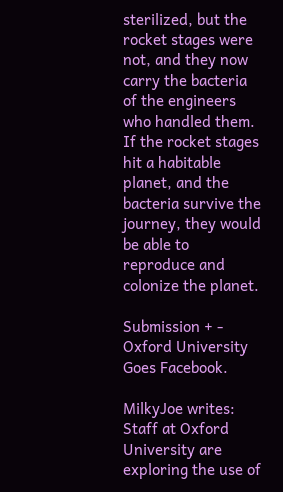sterilized, but the rocket stages were not, and they now carry the bacteria of the engineers who handled them. If the rocket stages hit a habitable planet, and the bacteria survive the journey, they would be able to reproduce and colonize the planet.

Submission + - Oxford University Goes Facebook.

MilkyJoe writes: Staff at Oxford University are exploring the use of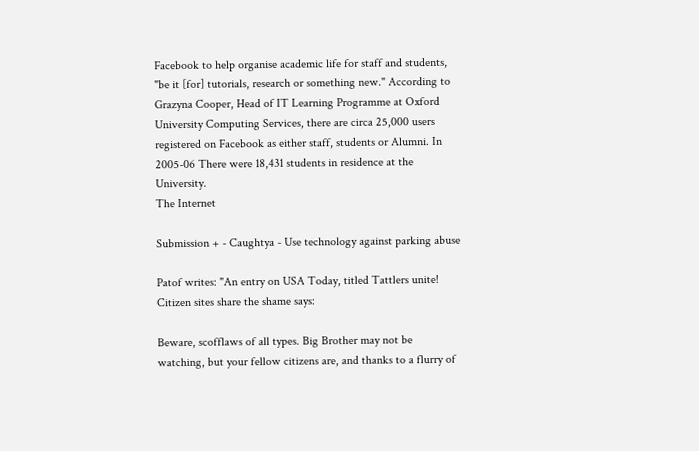Facebook to help organise academic life for staff and students, "be it [for] tutorials, research or something new." According to Grazyna Cooper, Head of IT Learning Programme at Oxford University Computing Services, there are circa 25,000 users registered on Facebook as either staff, students or Alumni. In 2005-06 There were 18,431 students in residence at the University.
The Internet

Submission + - Caughtya - Use technology against parking abuse

Patof writes: "An entry on USA Today, titled Tattlers unite! Citizen sites share the shame says:

Beware, scofflaws of all types. Big Brother may not be watching, but your fellow citizens are, and thanks to a flurry of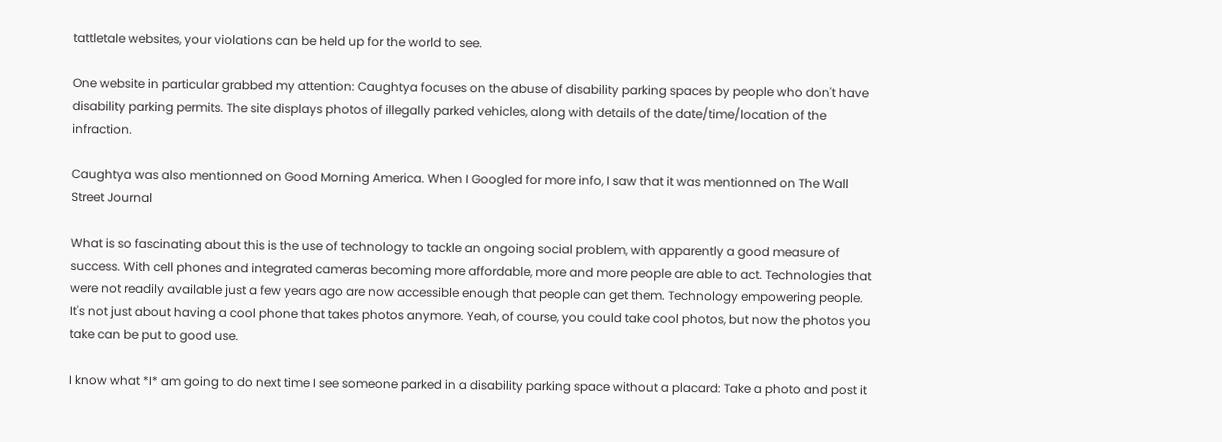tattletale websites, your violations can be held up for the world to see.

One website in particular grabbed my attention: Caughtya focuses on the abuse of disability parking spaces by people who don't have disability parking permits. The site displays photos of illegally parked vehicles, along with details of the date/time/location of the infraction.

Caughtya was also mentionned on Good Morning America. When I Googled for more info, I saw that it was mentionned on The Wall Street Journal

What is so fascinating about this is the use of technology to tackle an ongoing social problem, with apparently a good measure of success. With cell phones and integrated cameras becoming more affordable, more and more people are able to act. Technologies that were not readily available just a few years ago are now accessible enough that people can get them. Technology empowering people. It's not just about having a cool phone that takes photos anymore. Yeah, of course, you could take cool photos, but now the photos you take can be put to good use.

I know what *I* am going to do next time I see someone parked in a disability parking space without a placard: Take a photo and post it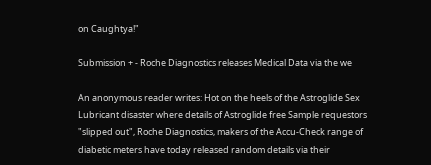on Caughtya!"

Submission + - Roche Diagnostics releases Medical Data via the we

An anonymous reader writes: Hot on the heels of the Astroglide Sex Lubricant disaster where details of Astroglide free Sample requestors "slipped out", Roche Diagnostics, makers of the Accu-Check range of diabetic meters have today released random details via their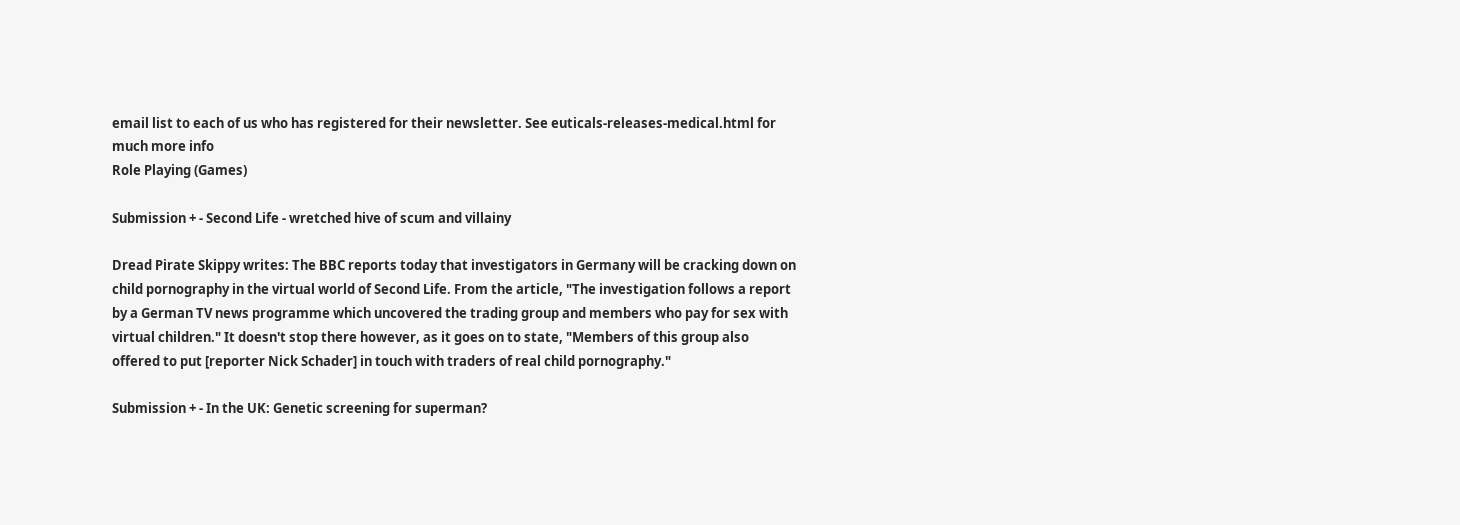email list to each of us who has registered for their newsletter. See euticals-releases-medical.html for much more info
Role Playing (Games)

Submission + - Second Life - wretched hive of scum and villainy

Dread Pirate Skippy writes: The BBC reports today that investigators in Germany will be cracking down on child pornography in the virtual world of Second Life. From the article, "The investigation follows a report by a German TV news programme which uncovered the trading group and members who pay for sex with virtual children." It doesn't stop there however, as it goes on to state, "Members of this group also offered to put [reporter Nick Schader] in touch with traders of real child pornography."

Submission + - In the UK: Genetic screening for superman?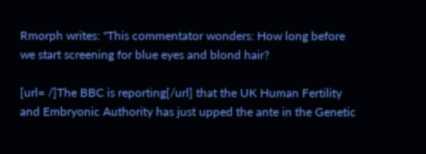Rmorph writes: "This commentator wonders: How long before we start screening for blue eyes and blond hair?

[url= /]The BBC is reporting[/url] that the UK Human Fertility and Embryonic Authority has just upped the ante in the Genetic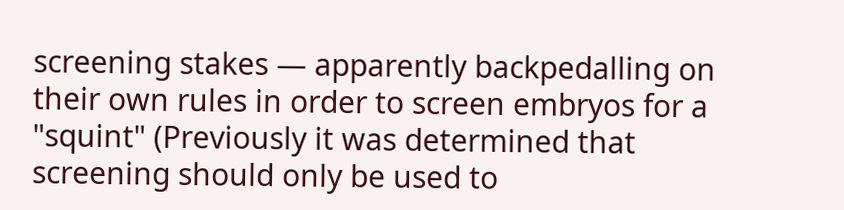screening stakes — apparently backpedalling on their own rules in order to screen embryos for a "squint" (Previously it was determined that screening should only be used to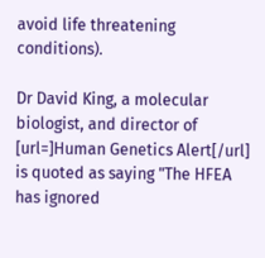avoid life threatening conditions).

Dr David King, a molecular biologist, and director of [url=]Human Genetics Alert[/url] is quoted as saying "The HFEA has ignored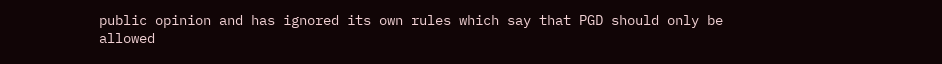public opinion and has ignored its own rules which say that PGD should only be allowed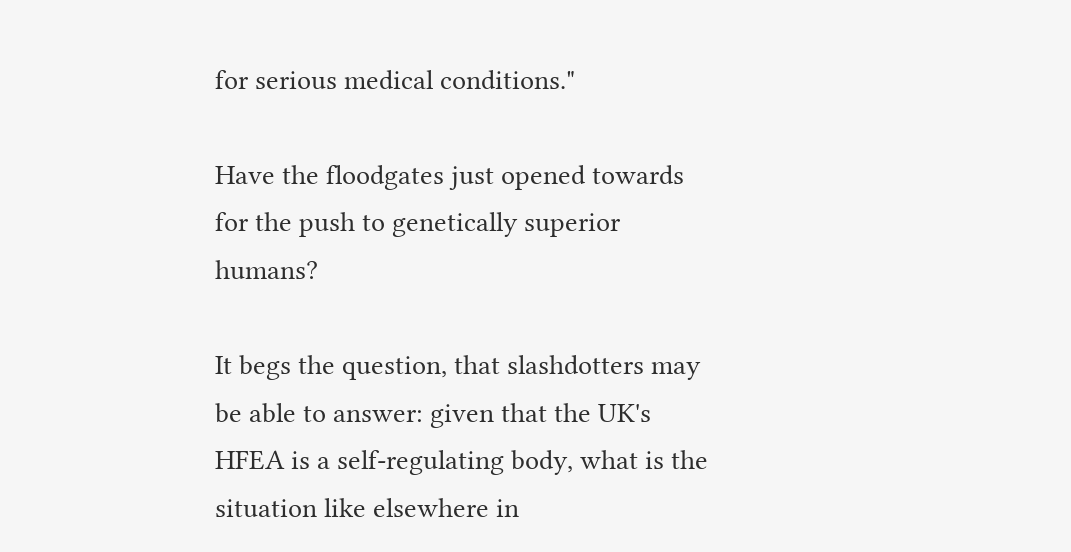for serious medical conditions."

Have the floodgates just opened towards for the push to genetically superior humans?

It begs the question, that slashdotters may be able to answer: given that the UK's HFEA is a self-regulating body, what is the situation like elsewhere in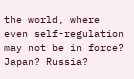the world, where even self-regulation may not be in force? Japan? Russia?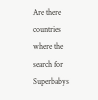Are there countries where the search for Superbabys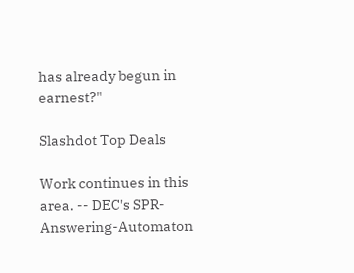has already begun in earnest?"

Slashdot Top Deals

Work continues in this area. -- DEC's SPR-Answering-Automaton